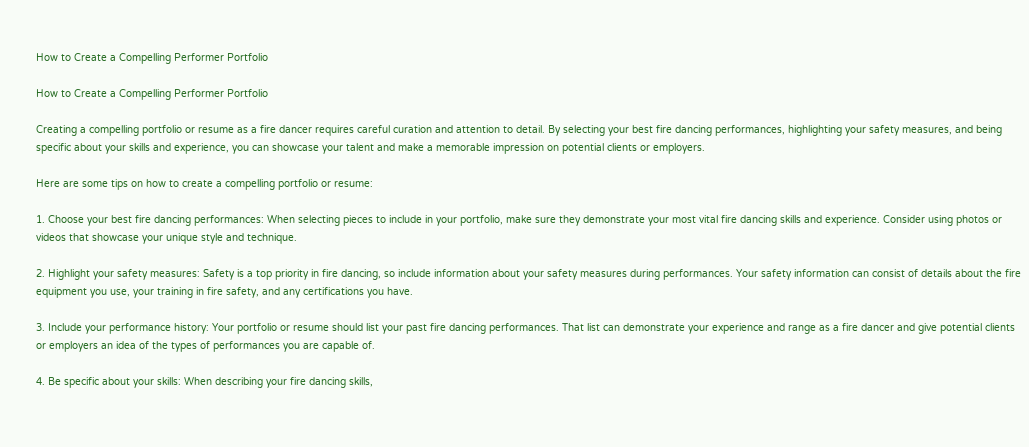How to Create a Compelling Performer Portfolio

How to Create a Compelling Performer Portfolio

Creating a compelling portfolio or resume as a fire dancer requires careful curation and attention to detail. By selecting your best fire dancing performances, highlighting your safety measures, and being specific about your skills and experience, you can showcase your talent and make a memorable impression on potential clients or employers.

Here are some tips on how to create a compelling portfolio or resume:

1. Choose your best fire dancing performances: When selecting pieces to include in your portfolio, make sure they demonstrate your most vital fire dancing skills and experience. Consider using photos or videos that showcase your unique style and technique.

2. Highlight your safety measures: Safety is a top priority in fire dancing, so include information about your safety measures during performances. Your safety information can consist of details about the fire equipment you use, your training in fire safety, and any certifications you have.

3. Include your performance history: Your portfolio or resume should list your past fire dancing performances. That list can demonstrate your experience and range as a fire dancer and give potential clients or employers an idea of the types of performances you are capable of.

4. Be specific about your skills: When describing your fire dancing skills,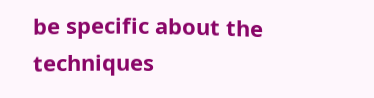be specific about the techniques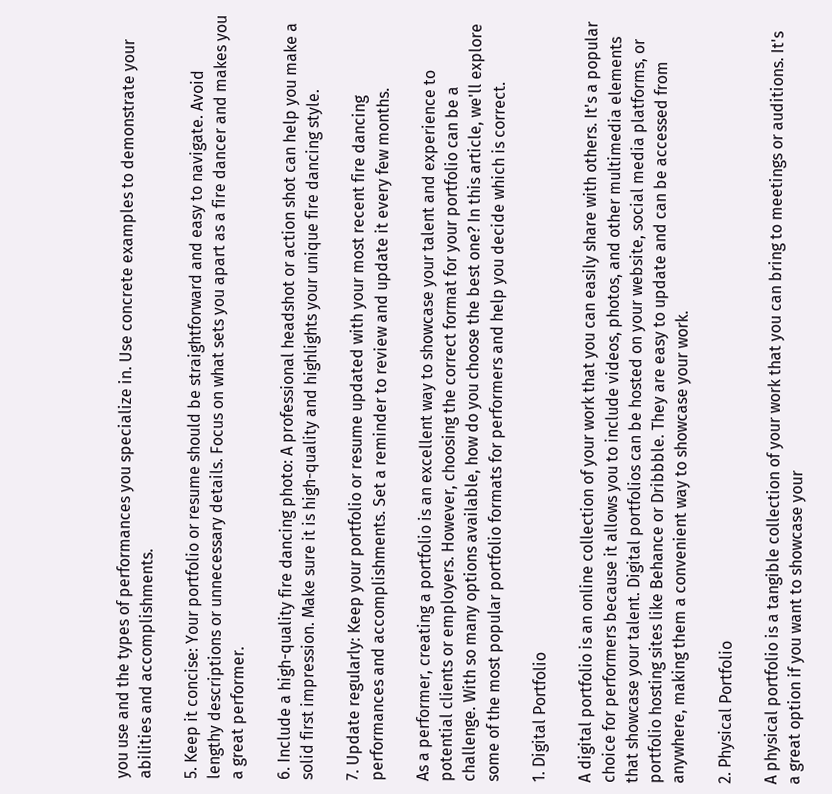you use and the types of performances you specialize in. Use concrete examples to demonstrate your abilities and accomplishments.

5. Keep it concise: Your portfolio or resume should be straightforward and easy to navigate. Avoid lengthy descriptions or unnecessary details. Focus on what sets you apart as a fire dancer and makes you a great performer.

6. Include a high-quality fire dancing photo: A professional headshot or action shot can help you make a solid first impression. Make sure it is high-quality and highlights your unique fire dancing style.

7. Update regularly: Keep your portfolio or resume updated with your most recent fire dancing performances and accomplishments. Set a reminder to review and update it every few months.

As a performer, creating a portfolio is an excellent way to showcase your talent and experience to potential clients or employers. However, choosing the correct format for your portfolio can be a challenge. With so many options available, how do you choose the best one? In this article, we'll explore some of the most popular portfolio formats for performers and help you decide which is correct.

1. Digital Portfolio

A digital portfolio is an online collection of your work that you can easily share with others. It's a popular choice for performers because it allows you to include videos, photos, and other multimedia elements that showcase your talent. Digital portfolios can be hosted on your website, social media platforms, or portfolio hosting sites like Behance or Dribbble. They are easy to update and can be accessed from anywhere, making them a convenient way to showcase your work.

2. Physical Portfolio

A physical portfolio is a tangible collection of your work that you can bring to meetings or auditions. It's a great option if you want to showcase your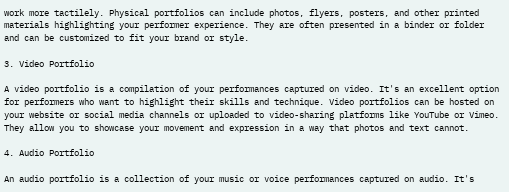work more tactilely. Physical portfolios can include photos, flyers, posters, and other printed materials highlighting your performer experience. They are often presented in a binder or folder and can be customized to fit your brand or style.

3. Video Portfolio

A video portfolio is a compilation of your performances captured on video. It's an excellent option for performers who want to highlight their skills and technique. Video portfolios can be hosted on your website or social media channels or uploaded to video-sharing platforms like YouTube or Vimeo. They allow you to showcase your movement and expression in a way that photos and text cannot.

4. Audio Portfolio

An audio portfolio is a collection of your music or voice performances captured on audio. It's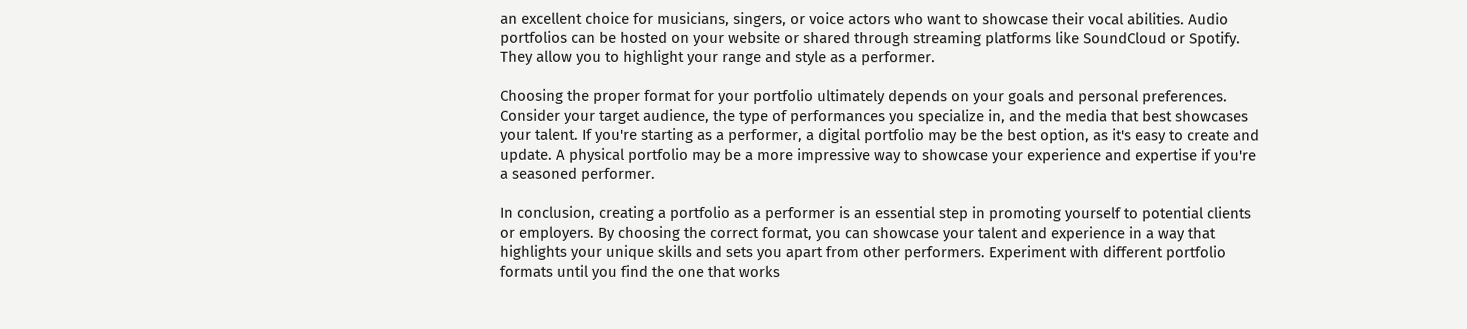an excellent choice for musicians, singers, or voice actors who want to showcase their vocal abilities. Audio portfolios can be hosted on your website or shared through streaming platforms like SoundCloud or Spotify. They allow you to highlight your range and style as a performer.

Choosing the proper format for your portfolio ultimately depends on your goals and personal preferences. Consider your target audience, the type of performances you specialize in, and the media that best showcases your talent. If you're starting as a performer, a digital portfolio may be the best option, as it's easy to create and update. A physical portfolio may be a more impressive way to showcase your experience and expertise if you're a seasoned performer.

In conclusion, creating a portfolio as a performer is an essential step in promoting yourself to potential clients or employers. By choosing the correct format, you can showcase your talent and experience in a way that highlights your unique skills and sets you apart from other performers. Experiment with different portfolio formats until you find the one that works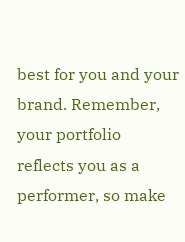best for you and your brand. Remember, your portfolio reflects you as a performer, so make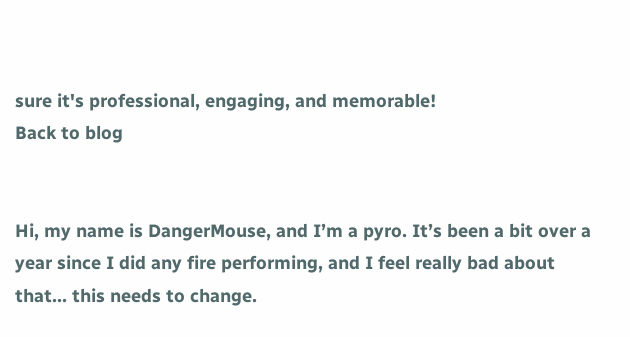sure it's professional, engaging, and memorable!
Back to blog


Hi, my name is DangerMouse, and I’m a pyro. It’s been a bit over a year since I did any fire performing, and I feel really bad about that… this needs to change.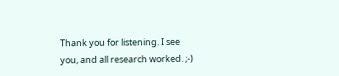Thank you for listening. I see you, and all research worked. ;-)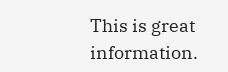This is great information.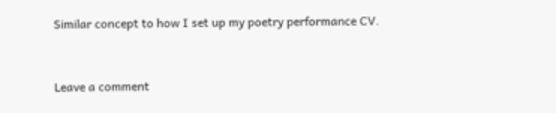Similar concept to how I set up my poetry performance CV.


Leave a comment